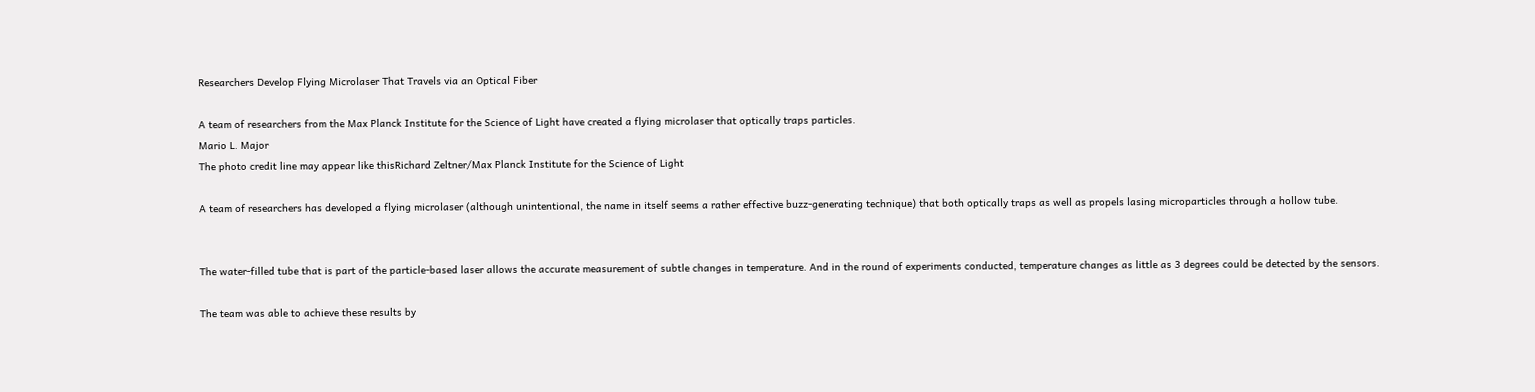Researchers Develop Flying Microlaser That Travels via an Optical Fiber

A team of researchers from the Max Planck Institute for the Science of Light have created a flying microlaser that optically traps particles.
Mario L. Major
The photo credit line may appear like thisRichard Zeltner/Max Planck Institute for the Science of Light

A team of researchers has developed a flying microlaser (although unintentional, the name in itself seems a rather effective buzz-generating technique) that both optically traps as well as propels lasing microparticles through a hollow tube.


The water-filled tube that is part of the particle-based laser allows the accurate measurement of subtle changes in temperature. And in the round of experiments conducted, temperature changes as little as 3 degrees could be detected by the sensors.

The team was able to achieve these results by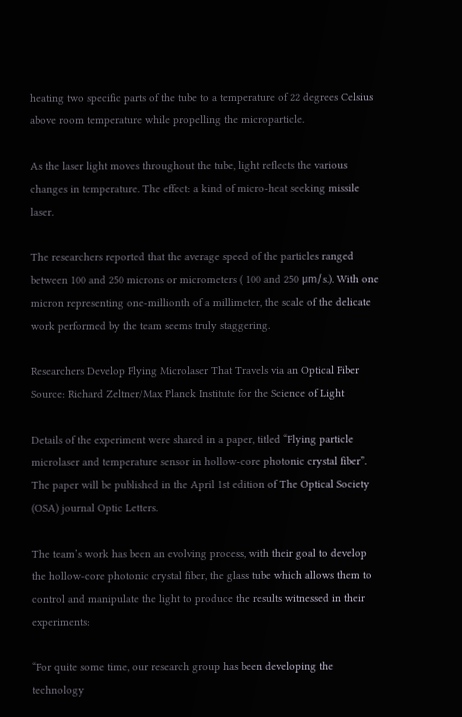heating two specific parts of the tube to a temperature of 22 degrees Celsius above room temperature while propelling the microparticle.

As the laser light moves throughout the tube, light reflects the various changes in temperature. The effect: a kind of micro-heat seeking missile laser.

The researchers reported that the average speed of the particles ranged between 100 and 250 microns or micrometers ( 100 and 250 μm/s.). With one micron representing one-millionth of a millimeter, the scale of the delicate work performed by the team seems truly staggering.

Researchers Develop Flying Microlaser That Travels via an Optical Fiber
Source: Richard Zeltner/Max Planck Institute for the Science of Light

Details of the experiment were shared in a paper, titled “Flying particle microlaser and temperature sensor in hollow-core photonic crystal fiber”. The paper will be published in the April 1st edition of The Optical Society (OSA) journal Optic Letters.

The team’s work has been an evolving process, with their goal to develop the hollow-core photonic crystal fiber, the glass tube which allows them to control and manipulate the light to produce the results witnessed in their experiments:

“For quite some time, our research group has been developing the technology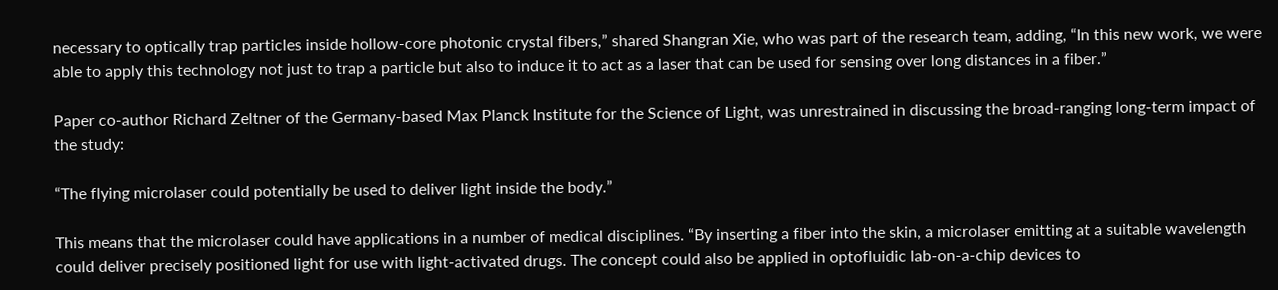necessary to optically trap particles inside hollow-core photonic crystal fibers,” shared Shangran Xie, who was part of the research team, adding, “In this new work, we were able to apply this technology not just to trap a particle but also to induce it to act as a laser that can be used for sensing over long distances in a fiber.”

Paper co-author Richard Zeltner of the Germany-based Max Planck Institute for the Science of Light, was unrestrained in discussing the broad-ranging long-term impact of the study:

“The flying microlaser could potentially be used to deliver light inside the body.”

This means that the microlaser could have applications in a number of medical disciplines. “By inserting a fiber into the skin, a microlaser emitting at a suitable wavelength could deliver precisely positioned light for use with light-activated drugs. The concept could also be applied in optofluidic lab-on-a-chip devices to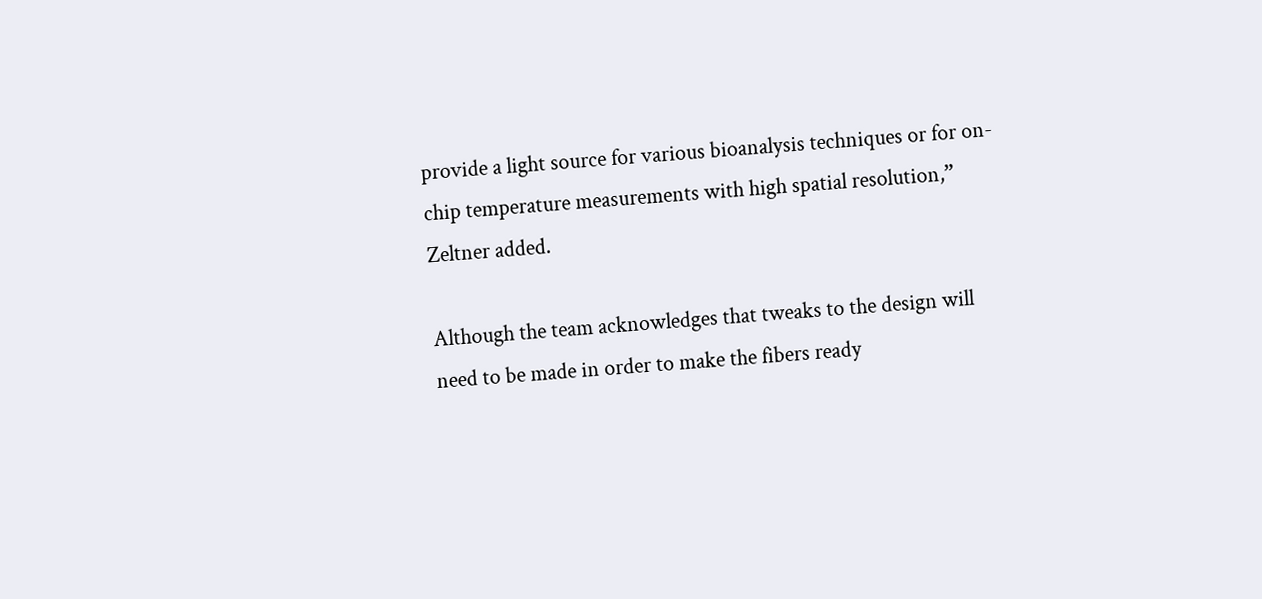provide a light source for various bioanalysis techniques or for on-chip temperature measurements with high spatial resolution,” Zeltner added.

Although the team acknowledges that tweaks to the design will need to be made in order to make the fibers ready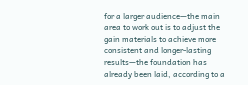for a larger audience—the main area to work out is to adjust the gain materials to achieve more consistent and longer-lasting results—the foundation has already been laid, according to a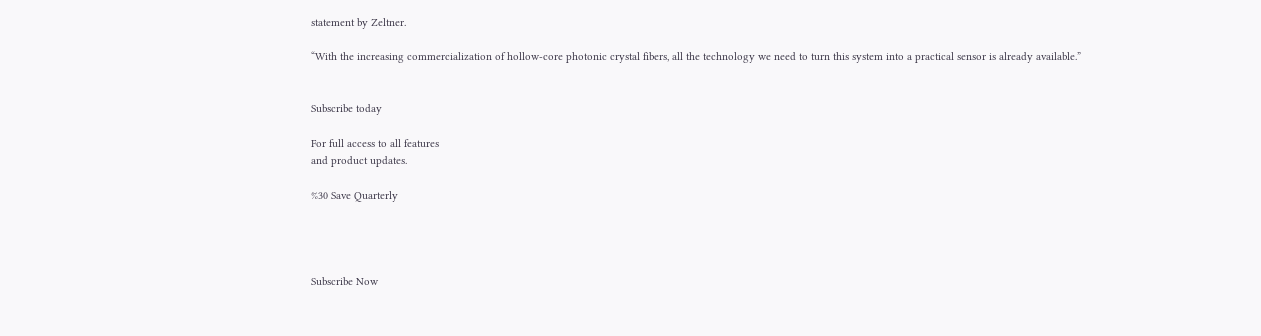statement by Zeltner.

“With the increasing commercialization of hollow-core photonic crystal fibers, all the technology we need to turn this system into a practical sensor is already available.”


Subscribe today

For full access to all features
and product updates.

%30 Save Quarterly




Subscribe Now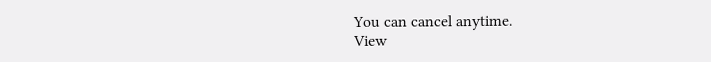You can cancel anytime.
View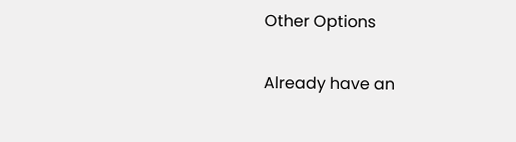Other Options

Already have an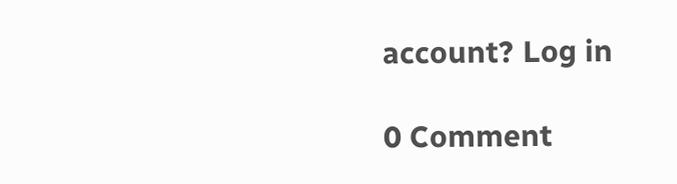account? Log in

0 Comment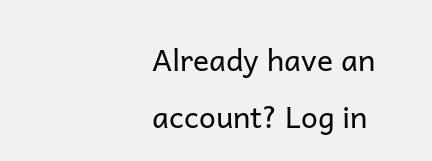Already have an account? Log in